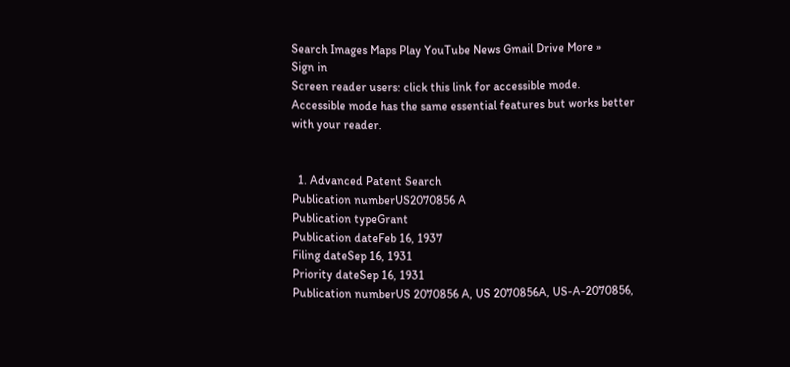Search Images Maps Play YouTube News Gmail Drive More »
Sign in
Screen reader users: click this link for accessible mode. Accessible mode has the same essential features but works better with your reader.


  1. Advanced Patent Search
Publication numberUS2070856 A
Publication typeGrant
Publication dateFeb 16, 1937
Filing dateSep 16, 1931
Priority dateSep 16, 1931
Publication numberUS 2070856 A, US 2070856A, US-A-2070856,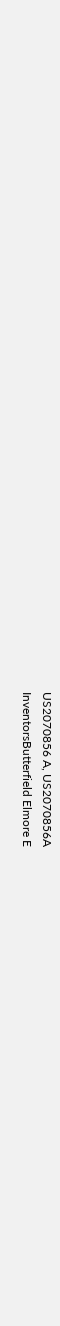US2070856 A, US2070856A
InventorsButterfield Elmore E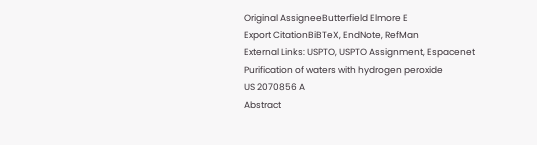Original AssigneeButterfield Elmore E
Export CitationBiBTeX, EndNote, RefMan
External Links: USPTO, USPTO Assignment, Espacenet
Purification of waters with hydrogen peroxide
US 2070856 A
Abstract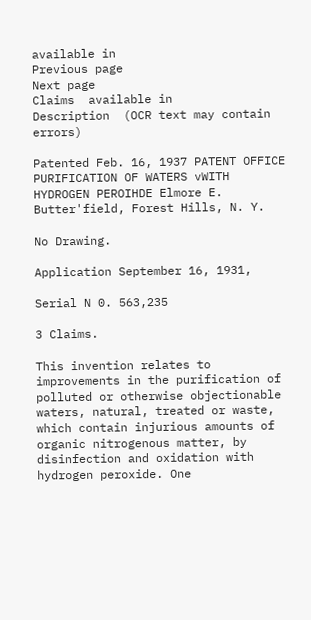available in
Previous page
Next page
Claims  available in
Description  (OCR text may contain errors)

Patented Feb. 16, 1937 PATENT OFFICE PURIFICATION OF WATERS vWITH HYDROGEN PEROIHDE Elmore E. Butter'field, Forest Hills, N. Y.

No Drawing.

Application September 16, 1931,

Serial N 0. 563,235

3 Claims.

This invention relates to improvements in the purification of polluted or otherwise objectionable waters, natural, treated or waste, which contain injurious amounts of organic nitrogenous matter, by disinfection and oxidation with hydrogen peroxide. One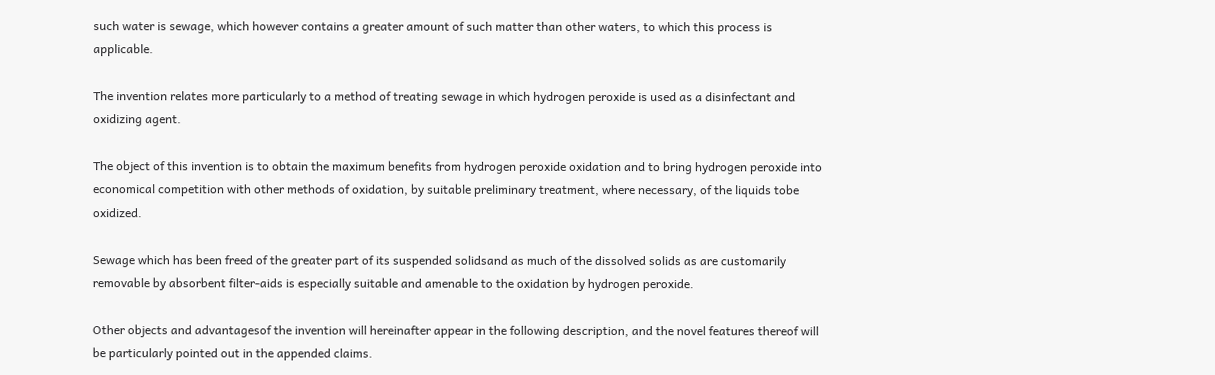such water is sewage, which however contains a greater amount of such matter than other waters, to which this process is applicable.

The invention relates more particularly to a method of treating sewage in which hydrogen peroxide is used as a disinfectant and oxidizing agent.

The object of this invention is to obtain the maximum benefits from hydrogen peroxide oxidation and to bring hydrogen peroxide into economical competition with other methods of oxidation, by suitable preliminary treatment, where necessary, of the liquids tobe oxidized.

Sewage which has been freed of the greater part of its suspended solidsand as much of the dissolved solids as are customarily removable by absorbent filter-aids is especially suitable and amenable to the oxidation by hydrogen peroxide.

Other objects and advantagesof the invention will hereinafter appear in the following description, and the novel features thereof will be particularly pointed out in the appended claims.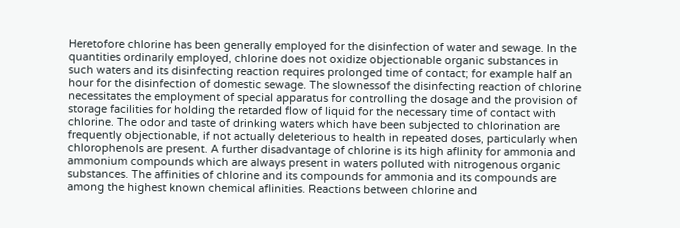Heretofore chlorine has been generally employed for the disinfection of water and sewage. In the quantities ordinarily employed, chlorine does not oxidize objectionable organic substances in such waters and its disinfecting reaction requires prolonged time of contact; for example half an hour for the disinfection of domestic sewage. The slownessof the disinfecting reaction of chlorine necessitates the employment of special apparatus for controlling the dosage and the provision of storage facilities for holding the retarded flow of liquid for the necessary time of contact with chlorine. The odor and taste of drinking waters which have been subjected to chlorination are frequently objectionable, if not actually deleterious to health in repeated doses, particularly when chlorophenols are present. A further disadvantage of chlorine is its high aflinity for ammonia and ammonium compounds which are always present in waters polluted with nitrogenous organic substances. The affinities of chlorine and its compounds for ammonia and its compounds are among the highest known chemical aflinities. Reactions between chlorine and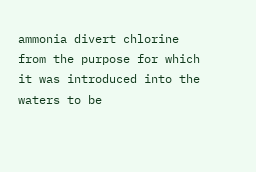ammonia divert chlorine from the purpose for which it was introduced into the waters to be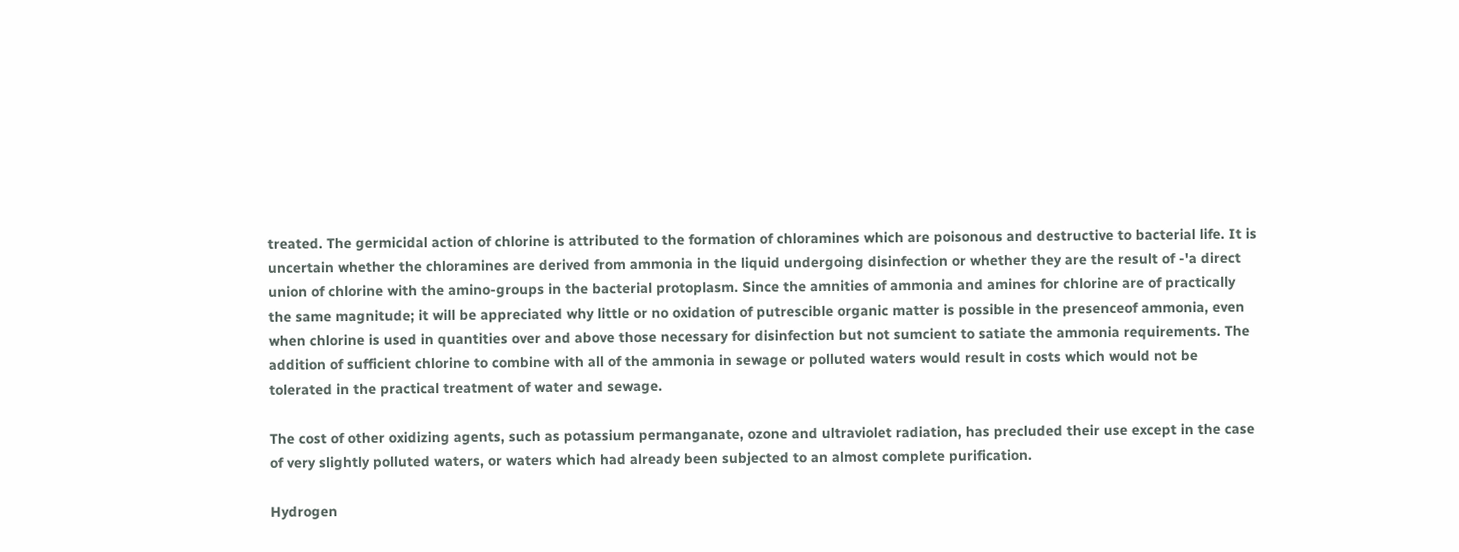treated. The germicidal action of chlorine is attributed to the formation of chloramines which are poisonous and destructive to bacterial life. It is uncertain whether the chloramines are derived from ammonia in the liquid undergoing disinfection or whether they are the result of -'a direct union of chlorine with the amino-groups in the bacterial protoplasm. Since the amnities of ammonia and amines for chlorine are of practically the same magnitude; it will be appreciated why little or no oxidation of putrescible organic matter is possible in the presenceof ammonia, even when chlorine is used in quantities over and above those necessary for disinfection but not sumcient to satiate the ammonia requirements. The addition of sufficient chlorine to combine with all of the ammonia in sewage or polluted waters would result in costs which would not be tolerated in the practical treatment of water and sewage.

The cost of other oxidizing agents, such as potassium permanganate, ozone and ultraviolet radiation, has precluded their use except in the case of very slightly polluted waters, or waters which had already been subjected to an almost complete purification.

Hydrogen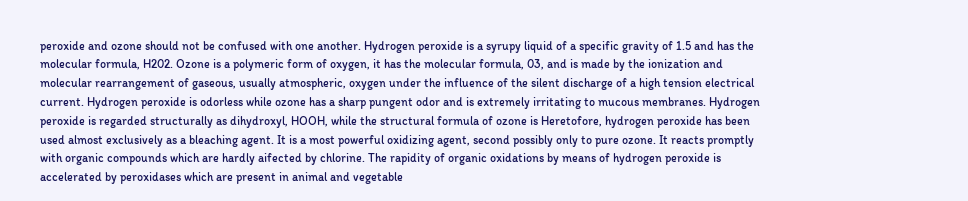peroxide and ozone should not be confused with one another. Hydrogen peroxide is a syrupy liquid of a specific gravity of 1.5 and has the molecular formula, H202. Ozone is a polymeric form of oxygen, it has the molecular formula, 03, and is made by the ionization and molecular rearrangement of gaseous, usually atmospheric, oxygen under the influence of the silent discharge of a high tension electrical current. Hydrogen peroxide is odorless while ozone has a sharp pungent odor and is extremely irritating to mucous membranes. Hydrogen peroxide is regarded structurally as dihydroxyl, HOOH, while the structural formula of ozone is Heretofore, hydrogen peroxide has been used almost exclusively as a bleaching agent. It is a most powerful oxidizing agent, second possibly only to pure ozone. It reacts promptly with organic compounds which are hardly aifected by chlorine. The rapidity of organic oxidations by means of hydrogen peroxide is accelerated by peroxidases which are present in animal and vegetable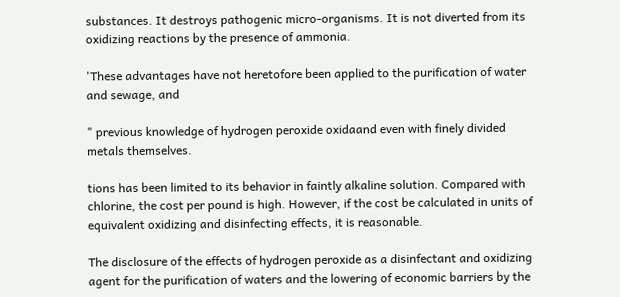substances. It destroys pathogenic micro-organisms. It is not diverted from its oxidizing reactions by the presence of ammonia.

'These advantages have not heretofore been applied to the purification of water and sewage, and

" previous knowledge of hydrogen peroxide oxidaand even with finely divided metals themselves.

tions has been limited to its behavior in faintly alkaline solution. Compared with chlorine, the cost per pound is high. However, if the cost be calculated in units of equivalent oxidizing and disinfecting effects, it is reasonable.

The disclosure of the effects of hydrogen peroxide as a disinfectant and oxidizing agent for the purification of waters and the lowering of economic barriers by the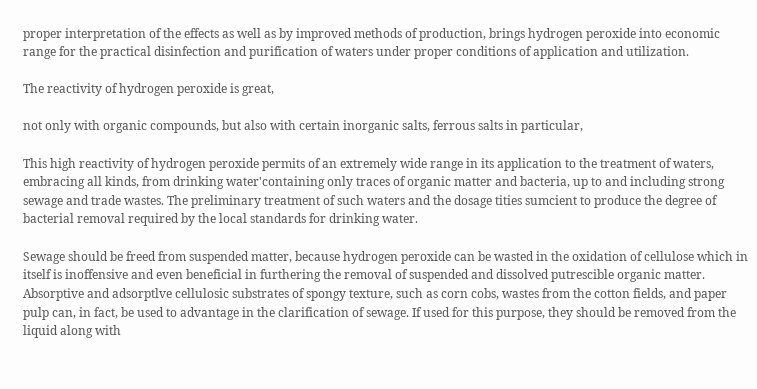proper interpretation of the effects as well as by improved methods of production, brings hydrogen peroxide into economic range for the practical disinfection and purification of waters under proper conditions of application and utilization.

The reactivity of hydrogen peroxide is great,

not only with organic compounds, but also with certain inorganic salts, ferrous salts in particular,

This high reactivity of hydrogen peroxide permits of an extremely wide range in its application to the treatment of waters, embracing all kinds, from drinking water'containing only traces of organic matter and bacteria, up to and including strong sewage and trade wastes. The preliminary treatment of such waters and the dosage tities sumcient to produce the degree of bacterial removal required by the local standards for drinking water.

Sewage should be freed from suspended matter, because hydrogen peroxide can be wasted in the oxidation of cellulose which in itself is inoffensive and even beneficial in furthering the removal of suspended and dissolved putrescible organic matter. Absorptive and adsorptlve cellulosic substrates of spongy texture, such as corn cobs, wastes from the cotton fields, and paper pulp can, in fact, be used to advantage in the clarification of sewage. If used for this purpose, they should be removed from the liquid along with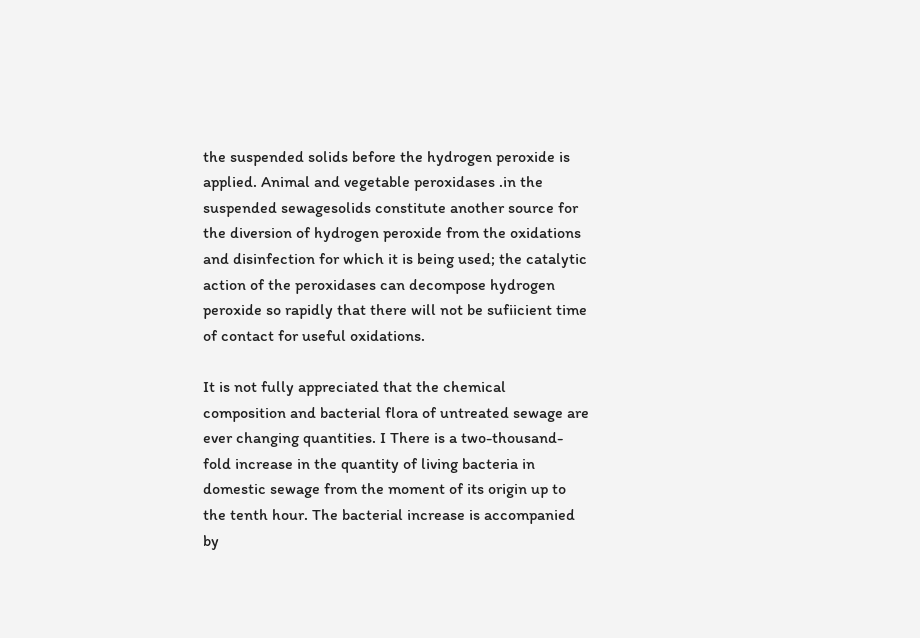the suspended solids before the hydrogen peroxide is applied. Animal and vegetable peroxidases .in the suspended sewagesolids constitute another source for the diversion of hydrogen peroxide from the oxidations and disinfection for which it is being used; the catalytic action of the peroxidases can decompose hydrogen peroxide so rapidly that there will not be sufiicient time of contact for useful oxidations.

It is not fully appreciated that the chemical composition and bacterial flora of untreated sewage are ever changing quantities. I There is a two-thousand-fold increase in the quantity of living bacteria in domestic sewage from the moment of its origin up to the tenth hour. The bacterial increase is accompanied by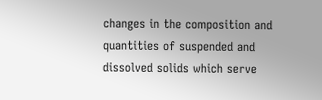changes in the composition and quantities of suspended and dissolved solids which serve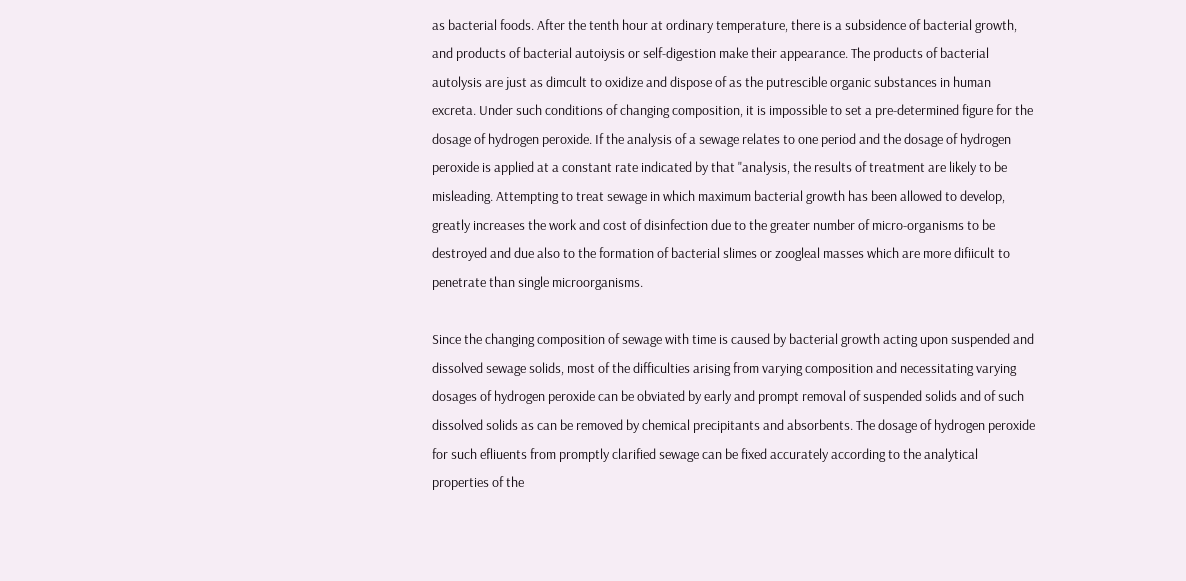as bacterial foods. After the tenth hour at ordinary temperature, there is a subsidence of bacterial growth, and products of bacterial autoiysis or self-digestion make their appearance. The products of bacterial autolysis are just as dimcult to oxidize and dispose of as the putrescible organic substances in human excreta. Under such conditions of changing composition, it is impossible to set a pre-determined figure for the dosage of hydrogen peroxide. If the analysis of a sewage relates to one period and the dosage of hydrogen peroxide is applied at a constant rate indicated by that "analysis, the results of treatment are likely to be misleading. Attempting to treat sewage in which maximum bacterial growth has been allowed to develop, greatly increases the work and cost of disinfection due to the greater number of micro-organisms to be destroyed and due also to the formation of bacterial slimes or zoogleal masses which are more difiicult to penetrate than single microorganisms.

Since the changing composition of sewage with time is caused by bacterial growth acting upon suspended and dissolved sewage solids, most of the difficulties arising from varying composition and necessitating varying dosages of hydrogen peroxide can be obviated by early and prompt removal of suspended solids and of such dissolved solids as can be removed by chemical precipitants and absorbents. The dosage of hydrogen peroxide for such efliuents from promptly clarified sewage can be fixed accurately according to the analytical properties of the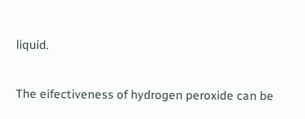liquid.

The eifectiveness of hydrogen peroxide can be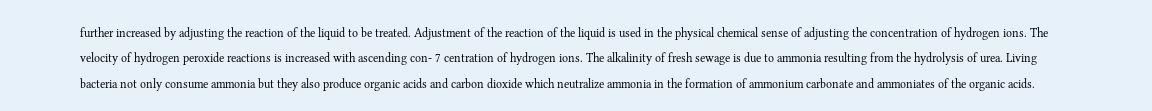further increased by adjusting the reaction of the liquid to be treated. Adjustment of the reaction of the liquid is used in the physical chemical sense of adjusting the concentration of hydrogen ions. The velocity of hydrogen peroxide reactions is increased with ascending con- 7 centration of hydrogen ions. The alkalinity of fresh sewage is due to ammonia resulting from the hydrolysis of urea. Living bacteria not only consume ammonia but they also produce organic acids and carbon dioxide which neutralize ammonia in the formation of ammonium carbonate and ammoniates of the organic acids.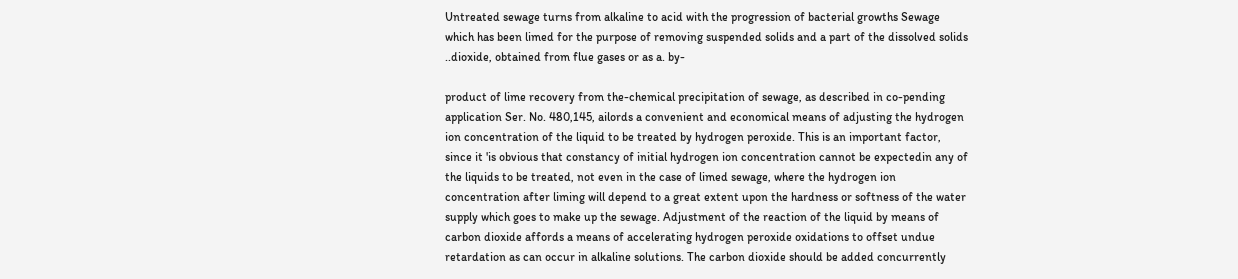Untreated sewage turns from alkaline to acid with the progression of bacterial growths Sewage which has been limed for the purpose of removing suspended solids and a part of the dissolved solids ..dioxide, obtained from flue gases or as a. by-

product of lime recovery from the-chemical precipitation of sewage, as described in co-pending application Ser. No. 480,145, ailords a convenient and economical means of adjusting the hydrogen ion concentration of the liquid to be treated by hydrogen peroxide. This is an important factor, since it 'is obvious that constancy of initial hydrogen ion concentration cannot be expectedin any of the liquids to be treated, not even in the case of limed sewage, where the hydrogen ion concentration after liming will depend to a great extent upon the hardness or softness of the water supply which goes to make up the sewage. Adjustment of the reaction of the liquid by means of carbon dioxide affords a means of accelerating hydrogen peroxide oxidations to offset undue retardation as can occur in alkaline solutions. The carbon dioxide should be added concurrently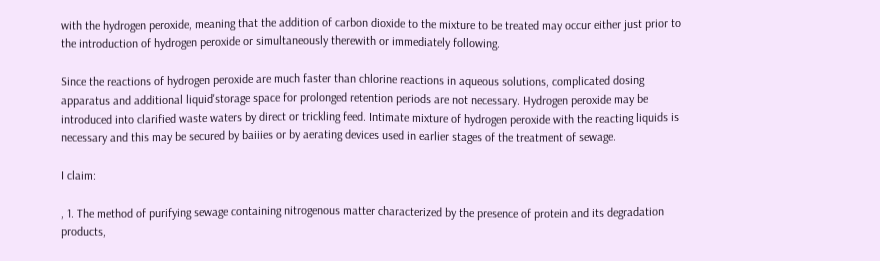with the hydrogen peroxide, meaning that the addition of carbon dioxide to the mixture to be treated may occur either just prior to the introduction of hydrogen peroxide or simultaneously therewith or immediately following.

Since the reactions of hydrogen peroxide are much faster than chlorine reactions in aqueous solutions, complicated dosing apparatus and additional liquid'storage space for prolonged retention periods are not necessary. Hydrogen peroxide may be introduced into clarified waste waters by direct or trickling feed. Intimate mixture of hydrogen peroxide with the reacting liquids is necessary and this may be secured by baiiies or by aerating devices used in earlier stages of the treatment of sewage.

I claim:

, 1. The method of purifying sewage containing nitrogenous matter characterized by the presence of protein and its degradation products,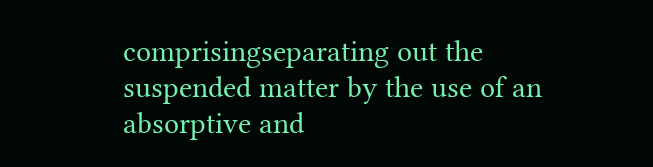comprisingseparating out the suspended matter by the use of an absorptive and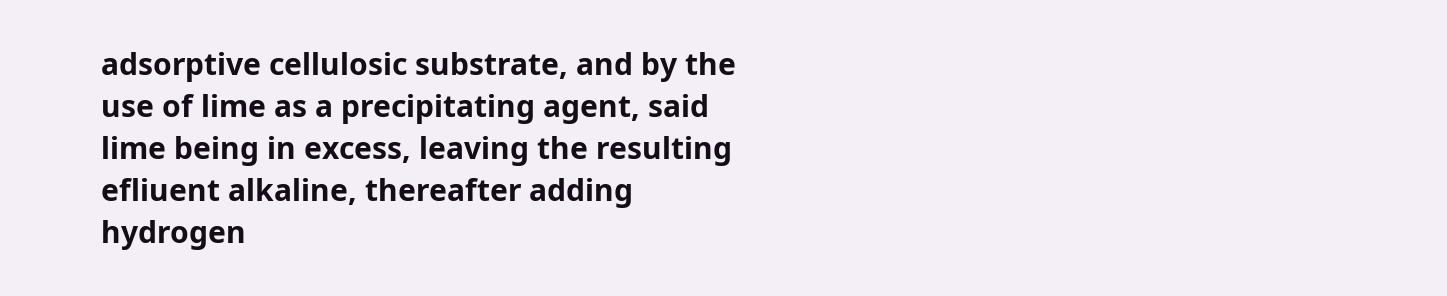adsorptive cellulosic substrate, and by the use of lime as a precipitating agent, said lime being in excess, leaving the resulting efliuent alkaline, thereafter adding hydrogen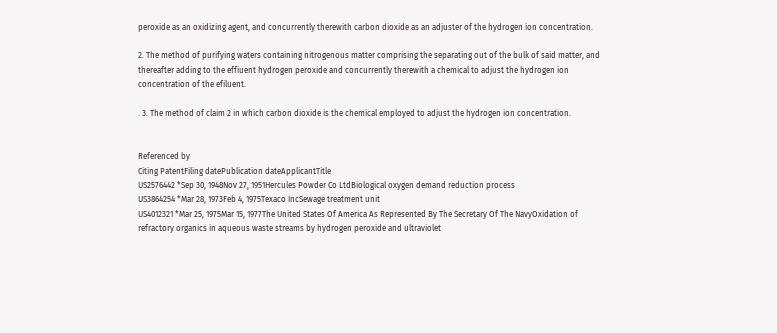peroxide as an oxidizing agent, and concurrently therewith carbon dioxide as an adjuster of the hydrogen ion concentration.

2. The method of purifying waters containing nitrogenous matter comprising the separating out of the bulk of said matter, and thereafter adding to the effiuent hydrogen peroxide and concurrently therewith a chemical to adjust the hydrogen ion concentration of the efiluent.

. 3. The method of claim 2 in which carbon dioxide is the chemical employed to adjust the hydrogen ion concentration.


Referenced by
Citing PatentFiling datePublication dateApplicantTitle
US2576442 *Sep 30, 1948Nov 27, 1951Hercules Powder Co LtdBiological oxygen demand reduction process
US3864254 *Mar 28, 1973Feb 4, 1975Texaco IncSewage treatment unit
US4012321 *Mar 25, 1975Mar 15, 1977The United States Of America As Represented By The Secretary Of The NavyOxidation of refractory organics in aqueous waste streams by hydrogen peroxide and ultraviolet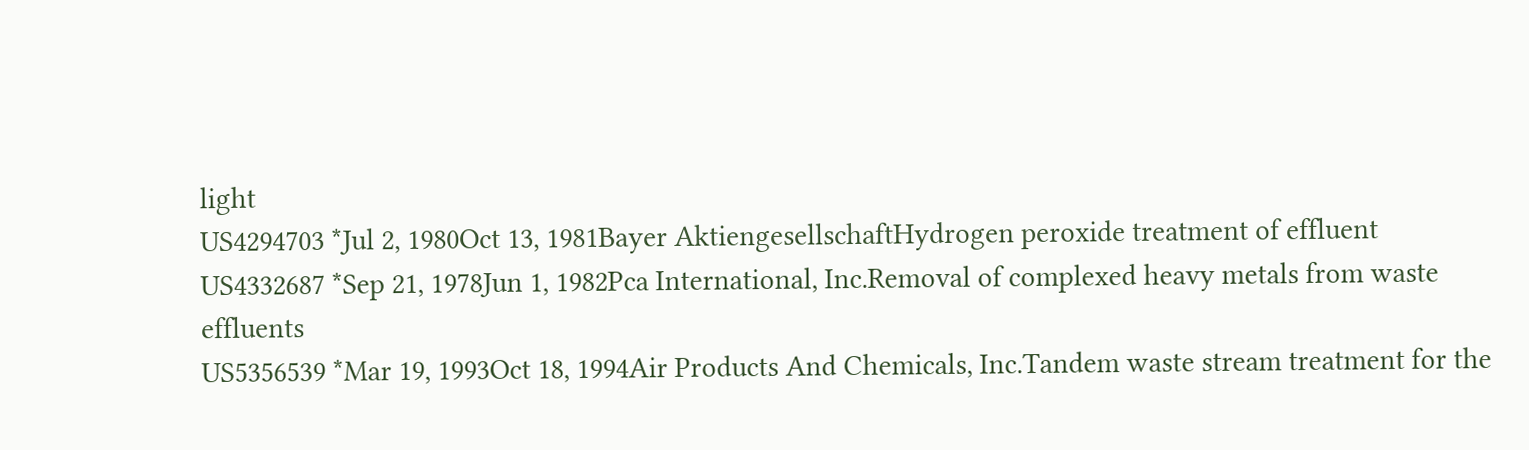light
US4294703 *Jul 2, 1980Oct 13, 1981Bayer AktiengesellschaftHydrogen peroxide treatment of effluent
US4332687 *Sep 21, 1978Jun 1, 1982Pca International, Inc.Removal of complexed heavy metals from waste effluents
US5356539 *Mar 19, 1993Oct 18, 1994Air Products And Chemicals, Inc.Tandem waste stream treatment for the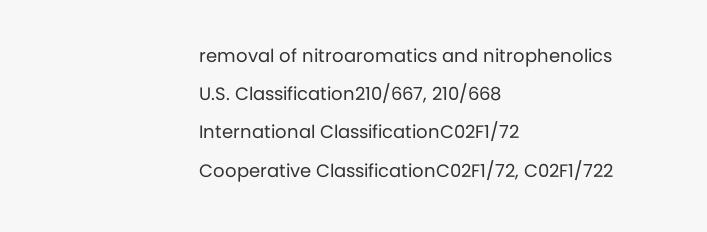removal of nitroaromatics and nitrophenolics
U.S. Classification210/667, 210/668
International ClassificationC02F1/72
Cooperative ClassificationC02F1/72, C02F1/722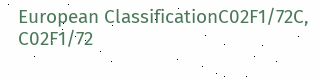European ClassificationC02F1/72C, C02F1/72